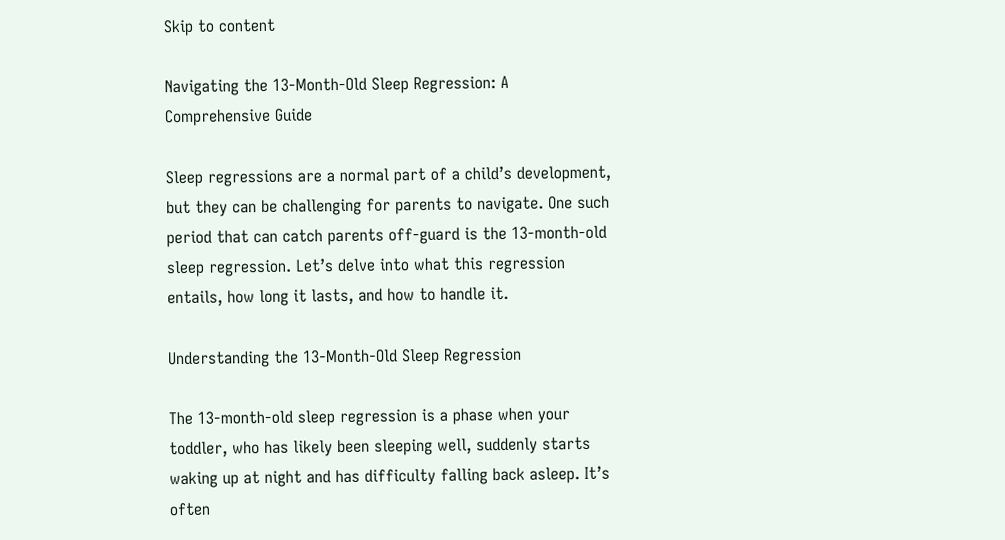Skip to content

Navigating the 13-Month-Old Sleep Regression: A Comprehensive Guide

Sleep regressions are a normal part of a child’s development, but they can be challenging for parents to navigate. One such period that can catch parents off-guard is the 13-month-old sleep regression. Let’s delve into what this regression entails, how long it lasts, and how to handle it.

Understanding the 13-Month-Old Sleep Regression

The 13-month-old sleep regression is a phase when your toddler, who has likely been sleeping well, suddenly starts waking up at night and has difficulty falling back asleep. It’s often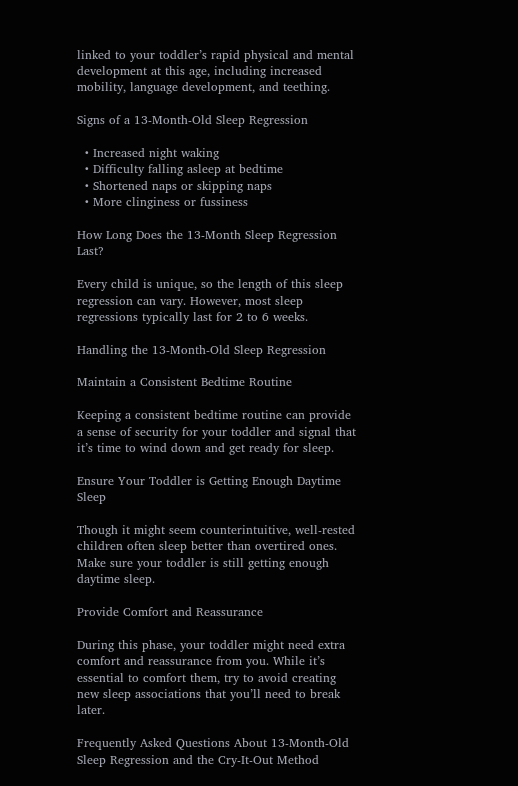linked to your toddler’s rapid physical and mental development at this age, including increased mobility, language development, and teething.

Signs of a 13-Month-Old Sleep Regression

  • Increased night waking
  • Difficulty falling asleep at bedtime
  • Shortened naps or skipping naps
  • More clinginess or fussiness

How Long Does the 13-Month Sleep Regression Last?

Every child is unique, so the length of this sleep regression can vary. However, most sleep regressions typically last for 2 to 6 weeks.

Handling the 13-Month-Old Sleep Regression

Maintain a Consistent Bedtime Routine

Keeping a consistent bedtime routine can provide a sense of security for your toddler and signal that it’s time to wind down and get ready for sleep.

Ensure Your Toddler is Getting Enough Daytime Sleep

Though it might seem counterintuitive, well-rested children often sleep better than overtired ones. Make sure your toddler is still getting enough daytime sleep.

Provide Comfort and Reassurance

During this phase, your toddler might need extra comfort and reassurance from you. While it’s essential to comfort them, try to avoid creating new sleep associations that you’ll need to break later.

Frequently Asked Questions About 13-Month-Old Sleep Regression and the Cry-It-Out Method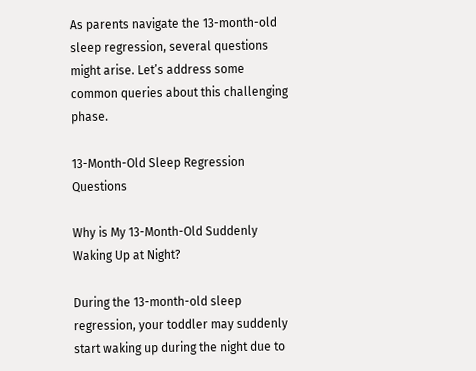As parents navigate the 13-month-old sleep regression, several questions might arise. Let’s address some common queries about this challenging phase.

13-Month-Old Sleep Regression Questions

Why is My 13-Month-Old Suddenly Waking Up at Night?

During the 13-month-old sleep regression, your toddler may suddenly start waking up during the night due to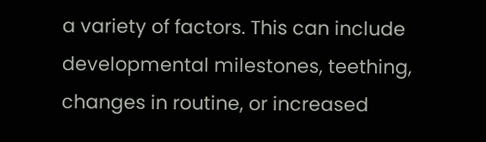a variety of factors. This can include developmental milestones, teething, changes in routine, or increased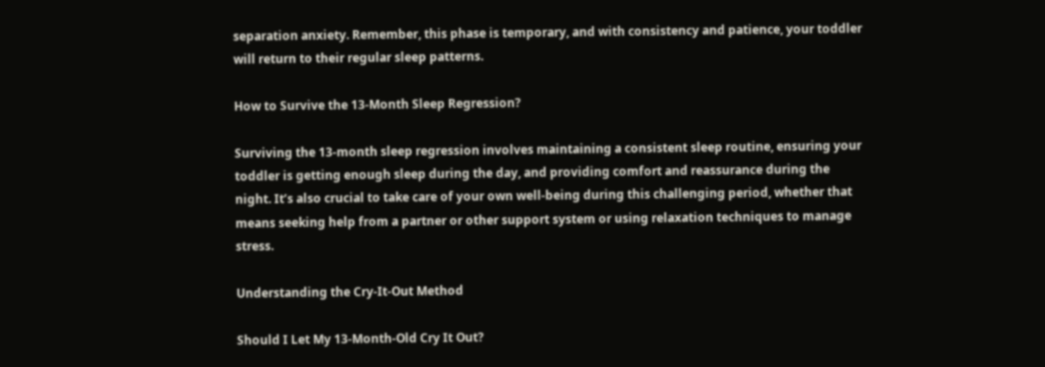separation anxiety. Remember, this phase is temporary, and with consistency and patience, your toddler will return to their regular sleep patterns.

How to Survive the 13-Month Sleep Regression?

Surviving the 13-month sleep regression involves maintaining a consistent sleep routine, ensuring your toddler is getting enough sleep during the day, and providing comfort and reassurance during the night. It’s also crucial to take care of your own well-being during this challenging period, whether that means seeking help from a partner or other support system or using relaxation techniques to manage stress.

Understanding the Cry-It-Out Method

Should I Let My 13-Month-Old Cry It Out?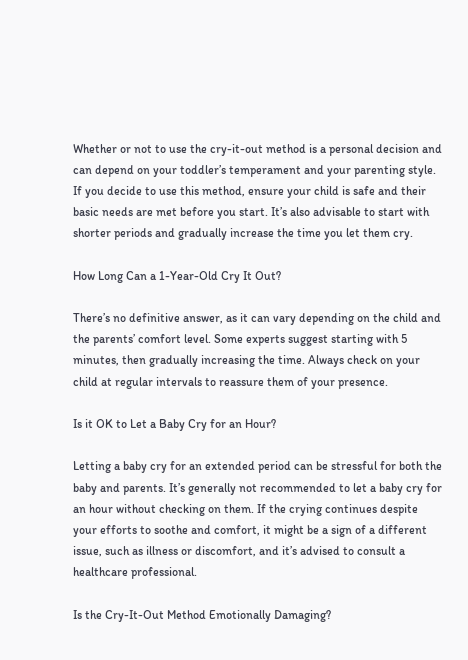Whether or not to use the cry-it-out method is a personal decision and can depend on your toddler’s temperament and your parenting style. If you decide to use this method, ensure your child is safe and their basic needs are met before you start. It’s also advisable to start with shorter periods and gradually increase the time you let them cry.

How Long Can a 1-Year-Old Cry It Out?

There’s no definitive answer, as it can vary depending on the child and the parents’ comfort level. Some experts suggest starting with 5 minutes, then gradually increasing the time. Always check on your child at regular intervals to reassure them of your presence.

Is it OK to Let a Baby Cry for an Hour?

Letting a baby cry for an extended period can be stressful for both the baby and parents. It’s generally not recommended to let a baby cry for an hour without checking on them. If the crying continues despite your efforts to soothe and comfort, it might be a sign of a different issue, such as illness or discomfort, and it’s advised to consult a healthcare professional.

Is the Cry-It-Out Method Emotionally Damaging?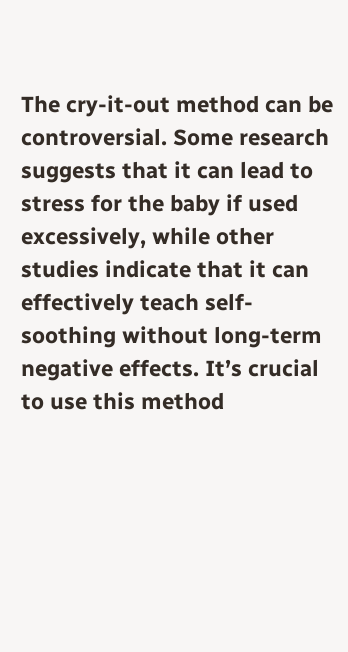The cry-it-out method can be controversial. Some research suggests that it can lead to stress for the baby if used excessively, while other studies indicate that it can effectively teach self-soothing without long-term negative effects. It’s crucial to use this method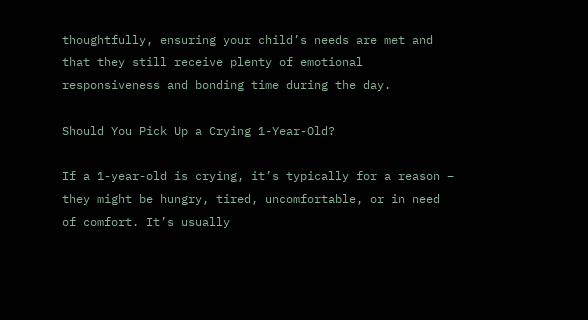thoughtfully, ensuring your child’s needs are met and that they still receive plenty of emotional responsiveness and bonding time during the day.

Should You Pick Up a Crying 1-Year-Old?

If a 1-year-old is crying, it’s typically for a reason – they might be hungry, tired, uncomfortable, or in need of comfort. It’s usually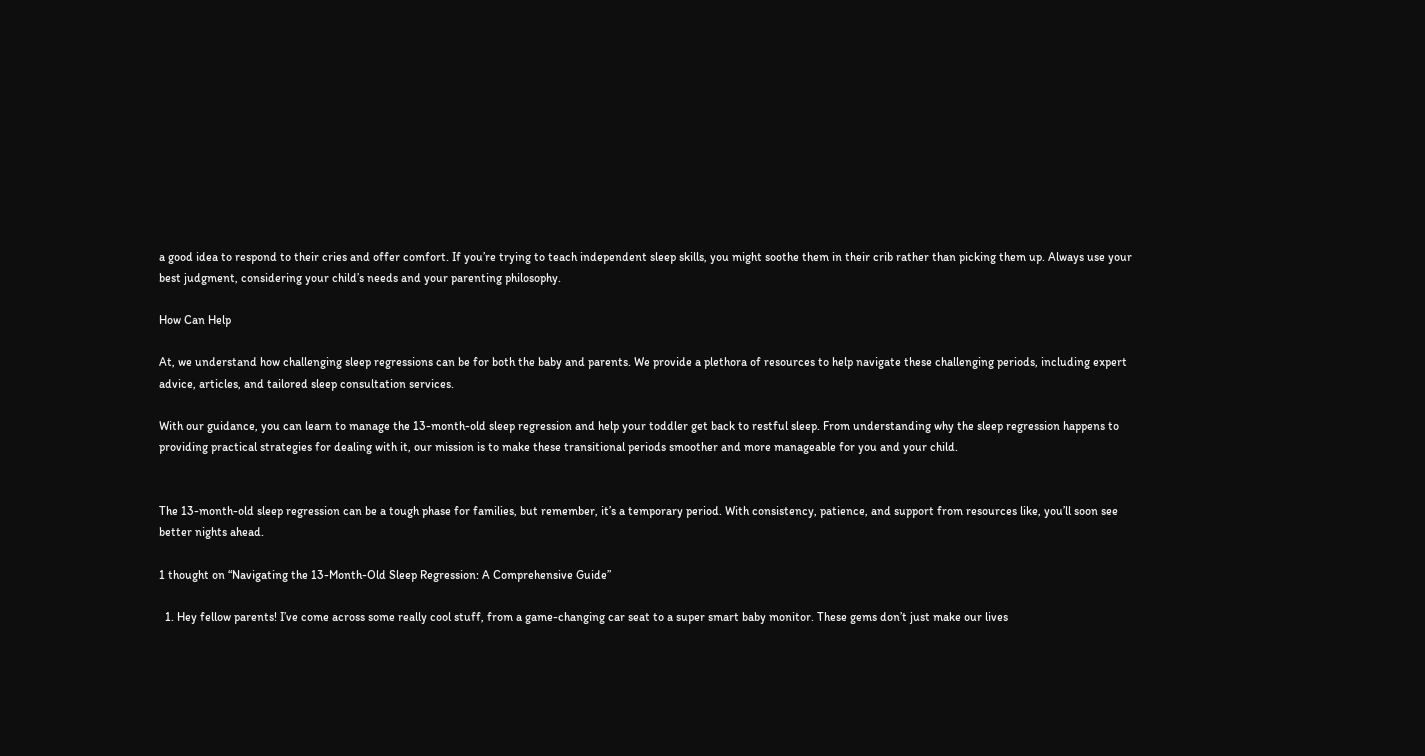a good idea to respond to their cries and offer comfort. If you’re trying to teach independent sleep skills, you might soothe them in their crib rather than picking them up. Always use your best judgment, considering your child’s needs and your parenting philosophy.

How Can Help

At, we understand how challenging sleep regressions can be for both the baby and parents. We provide a plethora of resources to help navigate these challenging periods, including expert advice, articles, and tailored sleep consultation services.

With our guidance, you can learn to manage the 13-month-old sleep regression and help your toddler get back to restful sleep. From understanding why the sleep regression happens to providing practical strategies for dealing with it, our mission is to make these transitional periods smoother and more manageable for you and your child.


The 13-month-old sleep regression can be a tough phase for families, but remember, it’s a temporary period. With consistency, patience, and support from resources like, you’ll soon see better nights ahead.

1 thought on “Navigating the 13-Month-Old Sleep Regression: A Comprehensive Guide”

  1. Hey fellow parents! I’ve come across some really cool stuff, from a game-changing car seat to a super smart baby monitor. These gems don’t just make our lives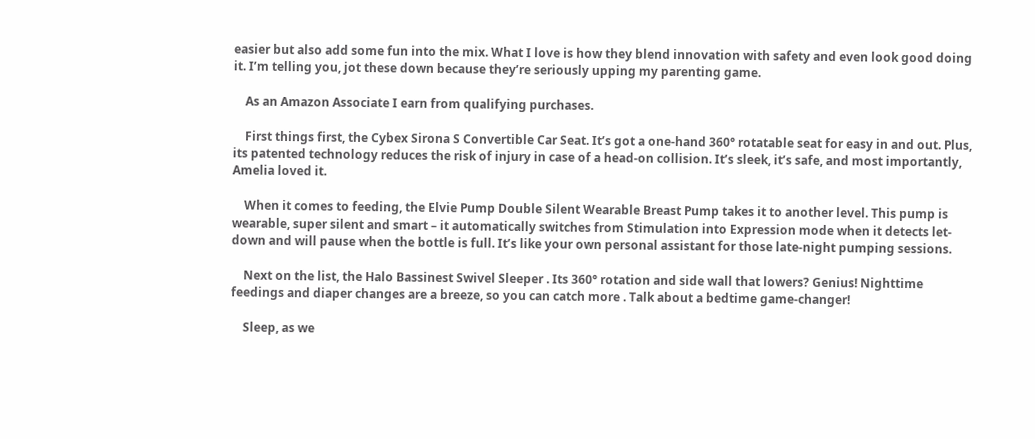easier but also add some fun into the mix. What I love is how they blend innovation with safety and even look good doing it. I’m telling you, jot these down because they’re seriously upping my parenting game.

    As an Amazon Associate I earn from qualifying purchases.

    First things first, the Cybex Sirona S Convertible Car Seat. It’s got a one-hand 360° rotatable seat for easy in and out. Plus, its patented technology reduces the risk of injury in case of a head-on collision. It’s sleek, it’s safe, and most importantly, Amelia loved it.

    When it comes to feeding, the Elvie Pump Double Silent Wearable Breast Pump takes it to another level. This pump is wearable, super silent and smart – it automatically switches from Stimulation into Expression mode when it detects let-down and will pause when the bottle is full. It’s like your own personal assistant for those late-night pumping sessions.

    Next on the list, the Halo Bassinest Swivel Sleeper . Its 360° rotation and side wall that lowers? Genius! Nighttime feedings and diaper changes are a breeze, so you can catch more . Talk about a bedtime game-changer!

    Sleep, as we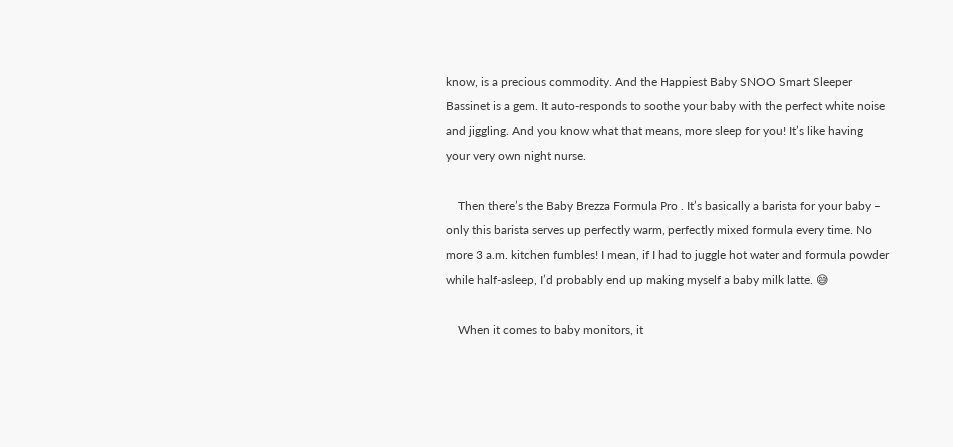know, is a precious commodity. And the Happiest Baby SNOO Smart Sleeper Bassinet is a gem. It auto-responds to soothe your baby with the perfect white noise and jiggling. And you know what that means, more sleep for you! It’s like having your very own night nurse.

    Then there’s the Baby Brezza Formula Pro . It’s basically a barista for your baby – only this barista serves up perfectly warm, perfectly mixed formula every time. No more 3 a.m. kitchen fumbles! I mean, if I had to juggle hot water and formula powder while half-asleep, I’d probably end up making myself a baby milk latte. 😅

    When it comes to baby monitors, it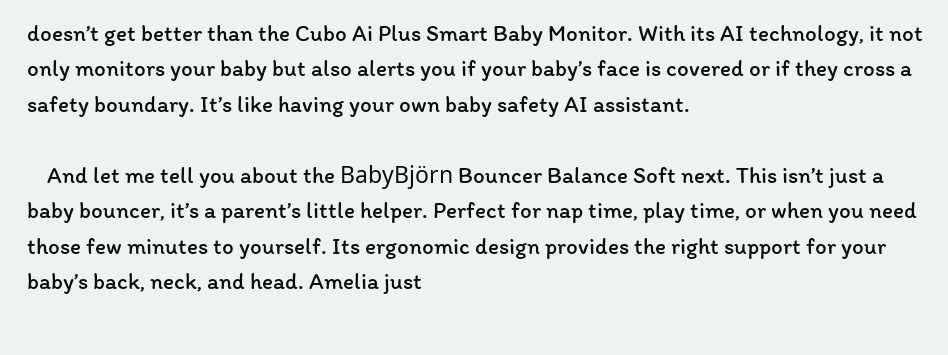doesn’t get better than the Cubo Ai Plus Smart Baby Monitor. With its AI technology, it not only monitors your baby but also alerts you if your baby’s face is covered or if they cross a safety boundary. It’s like having your own baby safety AI assistant.

    And let me tell you about the BabyBjörn Bouncer Balance Soft next. This isn’t just a baby bouncer, it’s a parent’s little helper. Perfect for nap time, play time, or when you need those few minutes to yourself. Its ergonomic design provides the right support for your baby’s back, neck, and head. Amelia just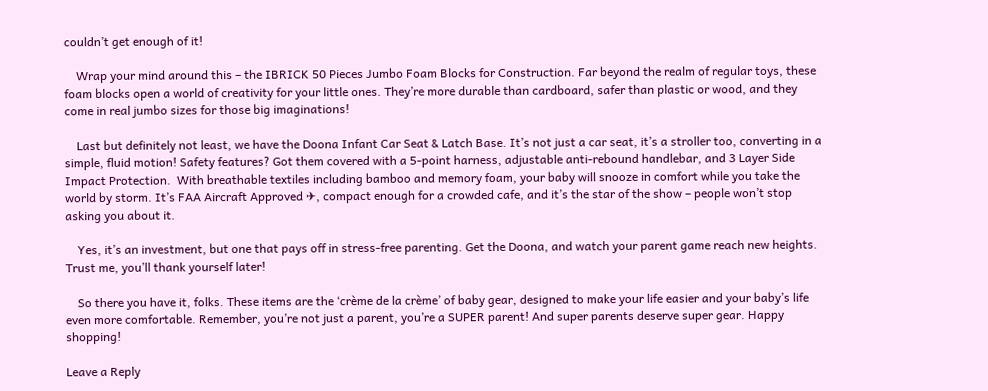couldn’t get enough of it!

    Wrap your mind around this – the IBRICK 50 Pieces Jumbo Foam Blocks for Construction. Far beyond the realm of regular toys, these foam blocks open a world of creativity for your little ones. They’re more durable than cardboard, safer than plastic or wood, and they come in real jumbo sizes for those big imaginations!

    Last but definitely not least, we have the Doona Infant Car Seat & Latch Base. It’s not just a car seat, it’s a stroller too, converting in a simple, fluid motion! Safety features? Got them covered with a 5-point harness, adjustable anti-rebound handlebar, and 3 Layer Side Impact Protection.  With breathable textiles including bamboo and memory foam, your baby will snooze in comfort while you take the world by storm. It’s FAA Aircraft Approved ✈, compact enough for a crowded cafe, and it’s the star of the show – people won’t stop asking you about it.

    Yes, it’s an investment, but one that pays off in stress-free parenting. Get the Doona, and watch your parent game reach new heights. Trust me, you’ll thank yourself later!

    So there you have it, folks. These items are the ‘crème de la crème’ of baby gear, designed to make your life easier and your baby’s life even more comfortable. Remember, you’re not just a parent, you’re a SUPER parent! And super parents deserve super gear. Happy shopping!

Leave a Reply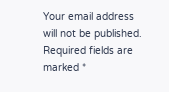Your email address will not be published. Required fields are marked *